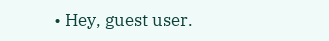• Hey, guest user.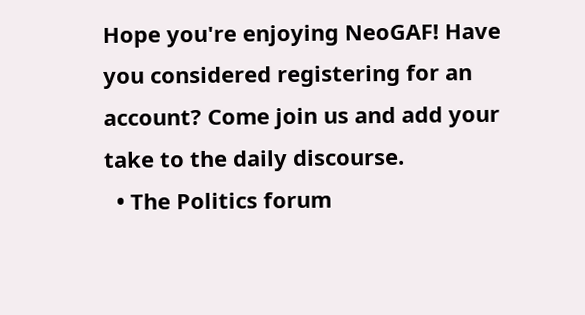Hope you're enjoying NeoGAF! Have you considered registering for an account? Come join us and add your take to the daily discourse.
  • The Politics forum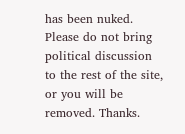has been nuked. Please do not bring political discussion to the rest of the site, or you will be removed. Thanks.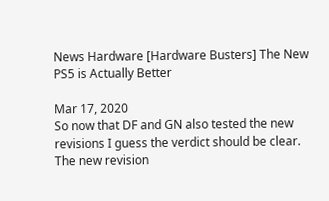News Hardware [Hardware Busters] The New PS5 is Actually Better

Mar 17, 2020
So now that DF and GN also tested the new revisions I guess the verdict should be clear.
The new revision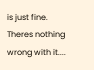is just fine. Theres nothing wrong with it....